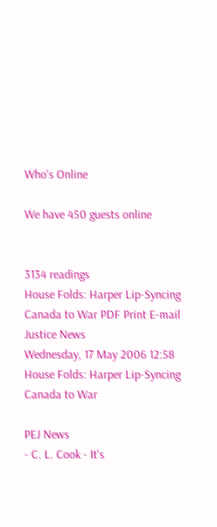Who's Online

We have 450 guests online


3134 readings
House Folds: Harper Lip-Syncing Canada to War PDF Print E-mail
Justice News
Wednesday, 17 May 2006 12:58
House Folds: Harper Lip-Syncing Canada to War

PEJ News
- C. L. Cook - It's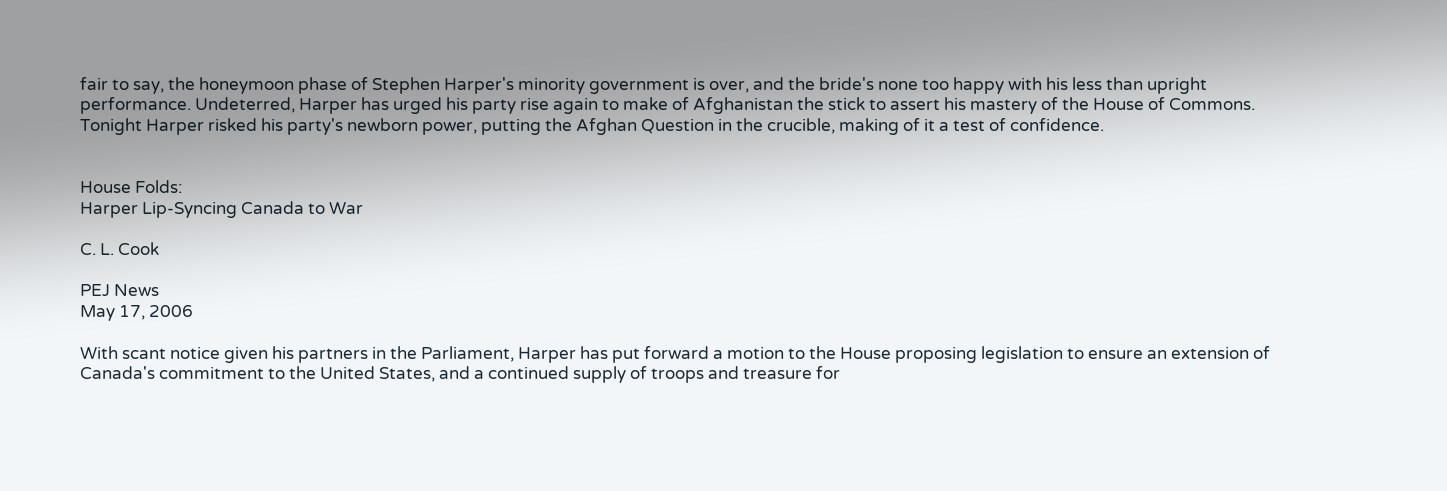fair to say, the honeymoon phase of Stephen Harper's minority government is over, and the bride's none too happy with his less than upright performance. Undeterred, Harper has urged his party rise again to make of Afghanistan the stick to assert his mastery of the House of Commons. Tonight Harper risked his party's newborn power, putting the Afghan Question in the crucible, making of it a test of confidence.


House Folds:
Harper Lip-Syncing Canada to War

C. L. Cook

PEJ News
May 17, 2006

With scant notice given his partners in the Parliament, Harper has put forward a motion to the House proposing legislation to ensure an extension of Canada's commitment to the United States, and a continued supply of troops and treasure for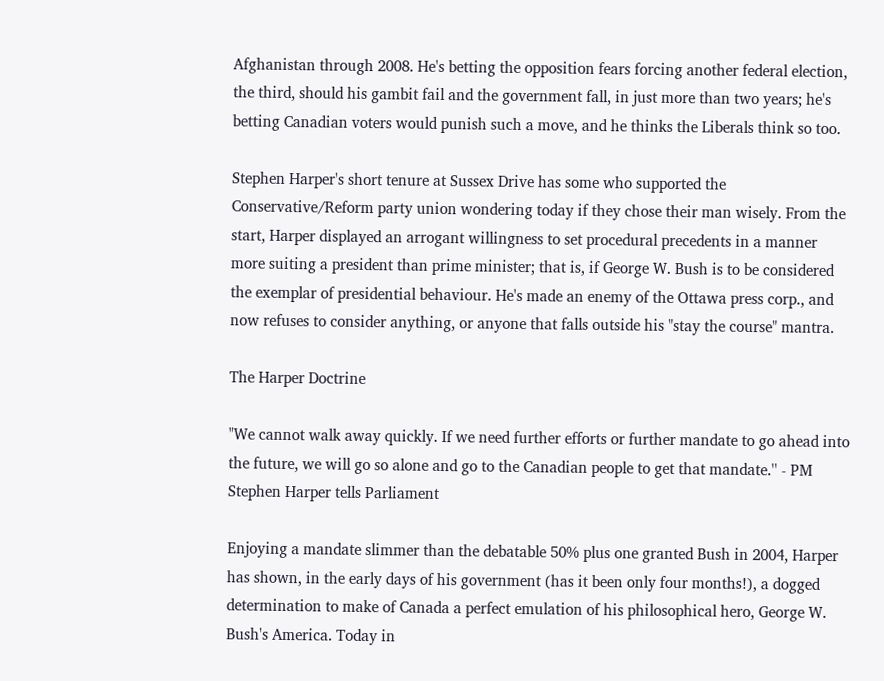Afghanistan through 2008. He's betting the opposition fears forcing another federal election, the third, should his gambit fail and the government fall, in just more than two years; he's betting Canadian voters would punish such a move, and he thinks the Liberals think so too.

Stephen Harper's short tenure at Sussex Drive has some who supported the Conservative/Reform party union wondering today if they chose their man wisely. From the start, Harper displayed an arrogant willingness to set procedural precedents in a manner more suiting a president than prime minister; that is, if George W. Bush is to be considered the exemplar of presidential behaviour. He's made an enemy of the Ottawa press corp., and now refuses to consider anything, or anyone that falls outside his "stay the course" mantra.

The Harper Doctrine

"We cannot walk away quickly. If we need further efforts or further mandate to go ahead into the future, we will go so alone and go to the Canadian people to get that mandate.'' - PM Stephen Harper tells Parliament

Enjoying a mandate slimmer than the debatable 50% plus one granted Bush in 2004, Harper has shown, in the early days of his government (has it been only four months!), a dogged determination to make of Canada a perfect emulation of his philosophical hero, George W. Bush's America. Today in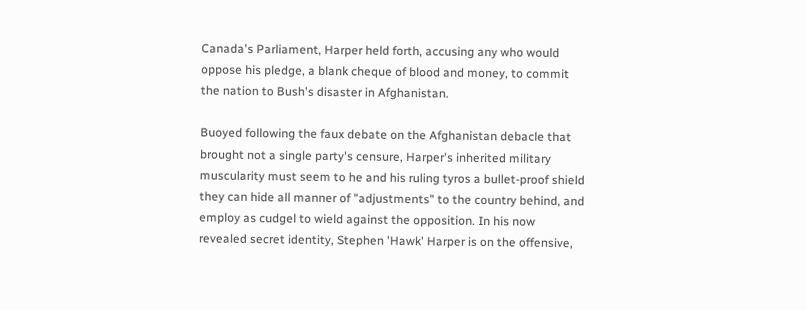Canada's Parliament, Harper held forth, accusing any who would oppose his pledge, a blank cheque of blood and money, to commit the nation to Bush's disaster in Afghanistan.

Buoyed following the faux debate on the Afghanistan debacle that brought not a single party's censure, Harper's inherited military muscularity must seem to he and his ruling tyros a bullet-proof shield they can hide all manner of "adjustments" to the country behind, and employ as cudgel to wield against the opposition. In his now revealed secret identity, Stephen 'Hawk' Harper is on the offensive,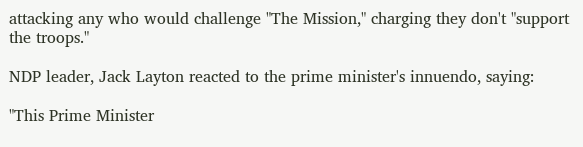attacking any who would challenge "The Mission," charging they don't "support the troops."

NDP leader, Jack Layton reacted to the prime minister's innuendo, saying:

"This Prime Minister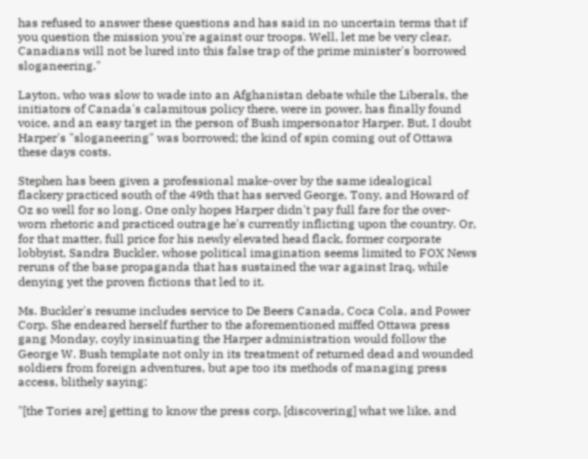has refused to answer these questions and has said in no uncertain terms that if you question the mission you're against our troops. Well, let me be very clear, Canadians will not be lured into this false trap of the prime minister's borrowed sloganeering."

Layton, who was slow to wade into an Afghanistan debate while the Liberals, the initiators of Canada's calamitous policy there, were in power, has finally found voice, and an easy target in the person of Bush impersonator Harper. But, I doubt Harper's "sloganeering" was borrowed; the kind of spin coming out of Ottawa these days costs.

Stephen has been given a professional make-over by the same idealogical flackery practiced south of the 49th that has served George, Tony, and Howard of Oz so well for so long. One only hopes Harper didn't pay full fare for the over-worn rhetoric and practiced outrage he's currently inflicting upon the country. Or, for that matter, full price for his newly elevated head flack, former corporate lobbyist, Sandra Buckler, whose political imagination seems limited to FOX News reruns of the base propaganda that has sustained the war against Iraq, while denying yet the proven fictions that led to it.

Ms. Buckler's resume includes service to De Beers Canada, Coca Cola, and Power Corp. She endeared herself further to the aforementioned miffed Ottawa press gang Monday, coyly insinuating the Harper administration would follow the George W. Bush template not only in its treatment of returned dead and wounded soldiers from foreign adventures, but ape too its methods of managing press access, blithely saying:

"[the Tories are] getting to know the press corp, [discovering] what we like, and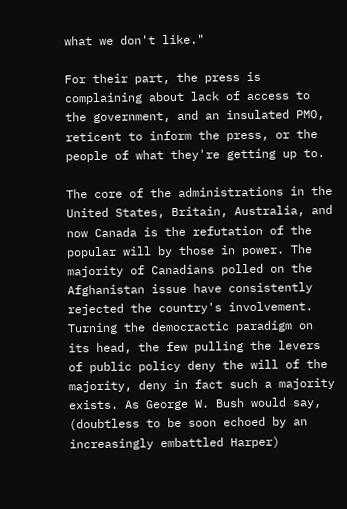what we don't like."

For their part, the press is complaining about lack of access to the government, and an insulated PMO, reticent to inform the press, or the people of what they're getting up to.

The core of the administrations in the United States, Britain, Australia, and now Canada is the refutation of the popular will by those in power. The majority of Canadians polled on the Afghanistan issue have consistently rejected the country's involvement. Turning the democractic paradigm on its head, the few pulling the levers of public policy deny the will of the majority, deny in fact such a majority exists. As George W. Bush would say, (doubtless to be soon echoed by an increasingly embattled Harper)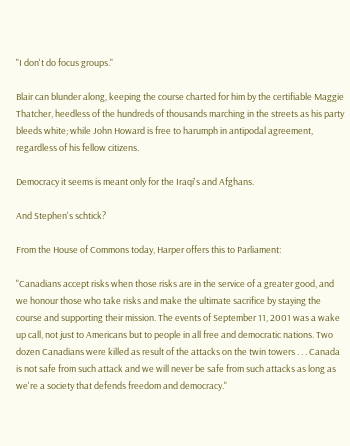"I don't do focus groups."

Blair can blunder along, keeping the course charted for him by the certifiable Maggie Thatcher, heedless of the hundreds of thousands marching in the streets as his party bleeds white; while John Howard is free to harumph in antipodal agreement, regardless of his fellow citizens.

Democracy it seems is meant only for the Iraqi's and Afghans.

And Stephen's schtick?

From the House of Commons today, Harper offers this to Parliament:

"Canadians accept risks when those risks are in the service of a greater good, and we honour those who take risks and make the ultimate sacrifice by staying the course and supporting their mission. The events of September 11, 2001 was a wake up call, not just to Americans but to people in all free and democratic nations. Two dozen Canadians were killed as result of the attacks on the twin towers . . . Canada is not safe from such attack and we will never be safe from such attacks as long as we're a society that defends freedom and democracy."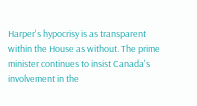Harper's hypocrisy is as transparent within the House as without. The prime minister continues to insist Canada's involvement in the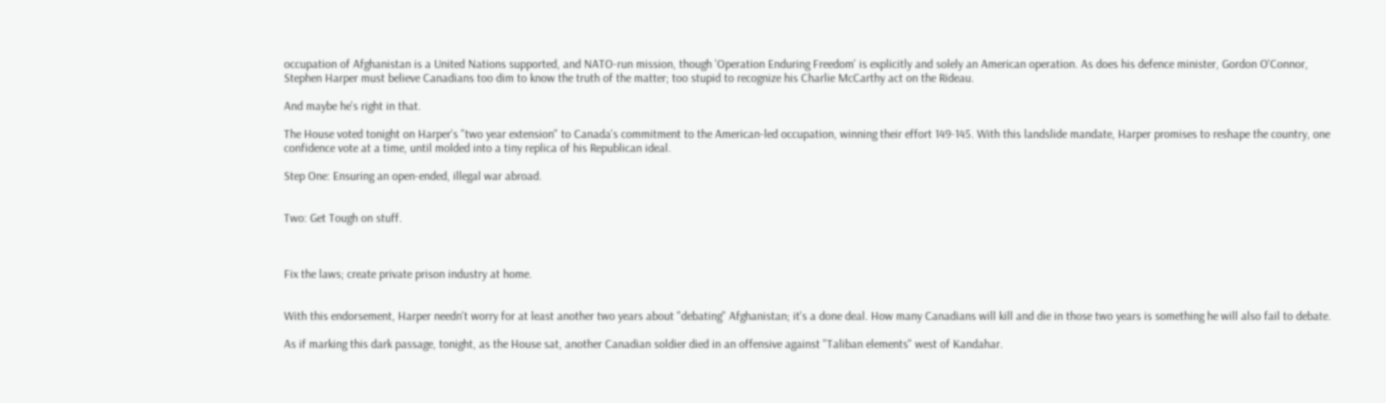occupation of Afghanistan is a United Nations supported, and NATO-run mission, though 'Operation Enduring Freedom' is explicitly and solely an American operation. As does his defence minister, Gordon O'Connor, Stephen Harper must believe Canadians too dim to know the truth of the matter; too stupid to recognize his Charlie McCarthy act on the Rideau.

And maybe he's right in that.

The House voted tonight on Harper's "two year extension" to Canada's commitment to the American-led occupation, winning their effort 149-145. With this landslide mandate, Harper promises to reshape the country, one confidence vote at a time, until molded into a tiny replica of his Republican ideal.

Step One: Ensuring an open-ended, illegal war abroad.


Two: Get Tough on stuff.



Fix the laws; create private prison industry at home.


With this endorsement, Harper needn't worry for at least another two years about "debating" Afghanistan; it's a done deal. How many Canadians will kill and die in those two years is something he will also fail to debate.

As if marking this dark passage, tonight, as the House sat, another Canadian soldier died in an offensive against "Taliban elements" west of Kandahar.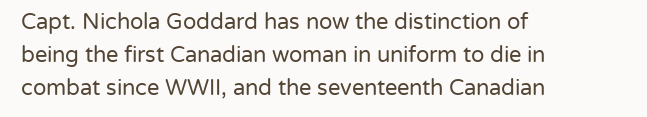Capt. Nichola Goddard has now the distinction of being the first Canadian woman in uniform to die in combat since WWII, and the seventeenth Canadian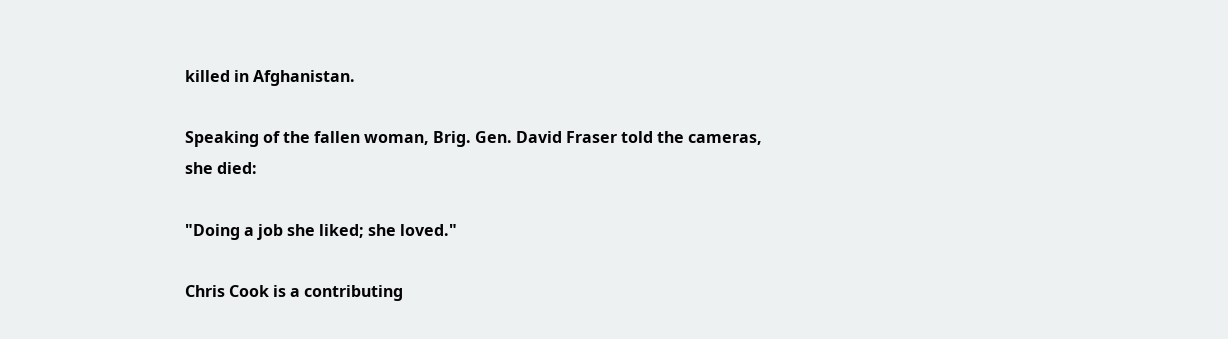killed in Afghanistan.

Speaking of the fallen woman, Brig. Gen. David Fraser told the cameras, she died:

"Doing a job she liked; she loved."

Chris Cook is a contributing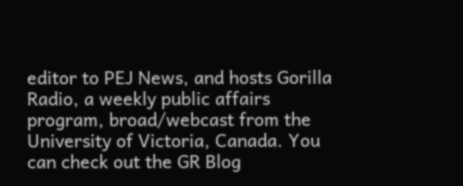editor to PEJ News, and hosts Gorilla Radio, a weekly public affairs program, broad/webcast from the University of Victoria, Canada. You can check out the GR Blog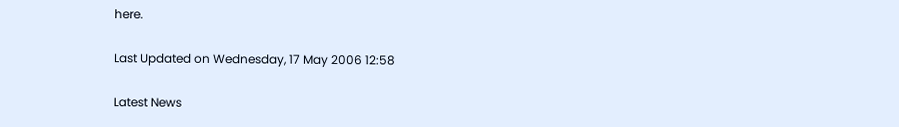here.

Last Updated on Wednesday, 17 May 2006 12:58

Latest News